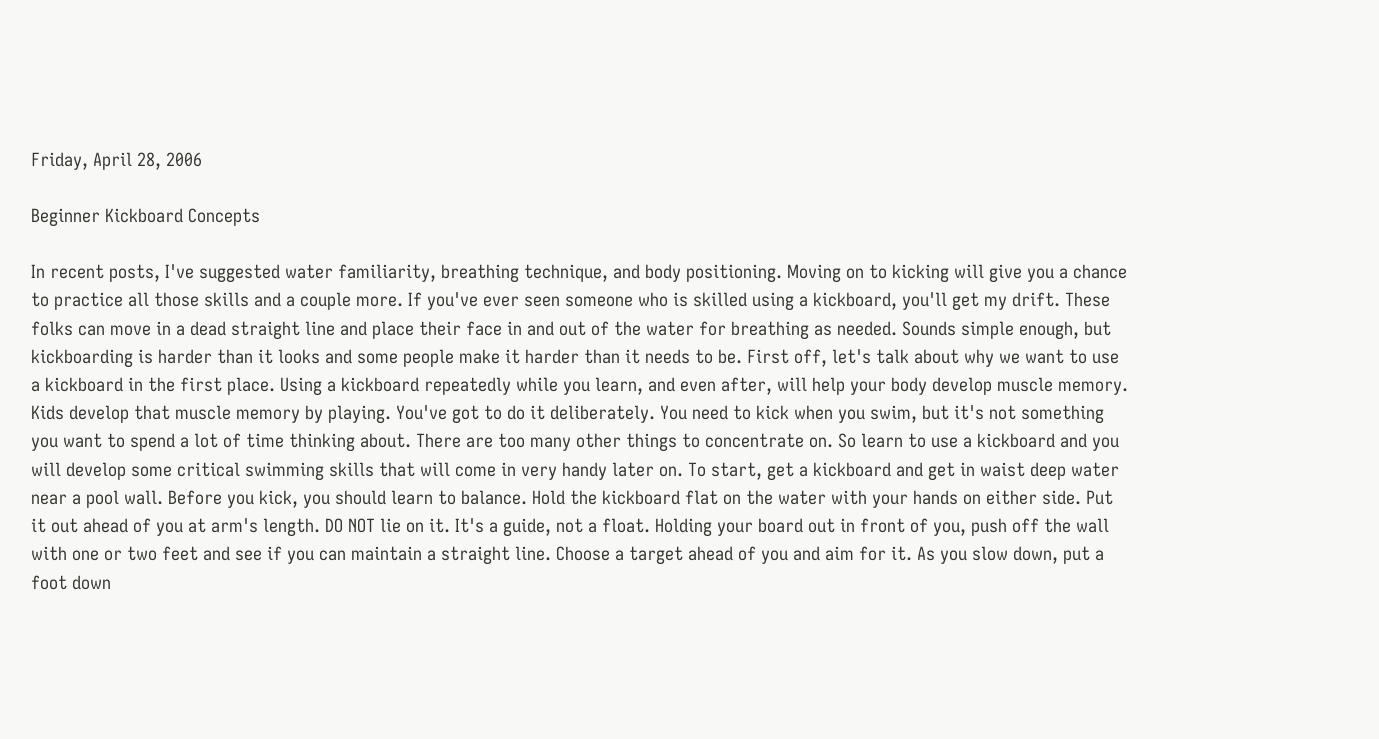Friday, April 28, 2006

Beginner Kickboard Concepts

In recent posts, I've suggested water familiarity, breathing technique, and body positioning. Moving on to kicking will give you a chance to practice all those skills and a couple more. If you've ever seen someone who is skilled using a kickboard, you'll get my drift. These folks can move in a dead straight line and place their face in and out of the water for breathing as needed. Sounds simple enough, but kickboarding is harder than it looks and some people make it harder than it needs to be. First off, let's talk about why we want to use a kickboard in the first place. Using a kickboard repeatedly while you learn, and even after, will help your body develop muscle memory. Kids develop that muscle memory by playing. You've got to do it deliberately. You need to kick when you swim, but it's not something you want to spend a lot of time thinking about. There are too many other things to concentrate on. So learn to use a kickboard and you will develop some critical swimming skills that will come in very handy later on. To start, get a kickboard and get in waist deep water near a pool wall. Before you kick, you should learn to balance. Hold the kickboard flat on the water with your hands on either side. Put it out ahead of you at arm's length. DO NOT lie on it. It's a guide, not a float. Holding your board out in front of you, push off the wall with one or two feet and see if you can maintain a straight line. Choose a target ahead of you and aim for it. As you slow down, put a foot down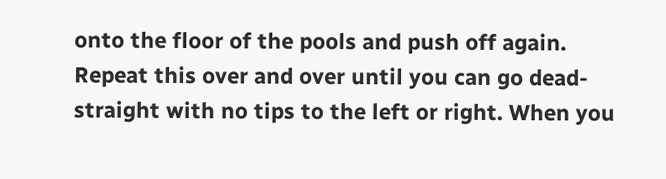onto the floor of the pools and push off again. Repeat this over and over until you can go dead-straight with no tips to the left or right. When you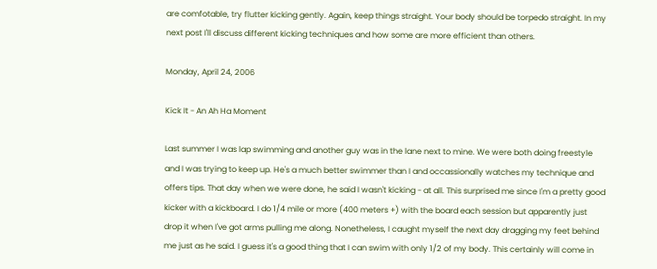are comfotable, try flutter kicking gently. Again, keep things straight. Your body should be torpedo straight. In my next post I'll discuss different kicking techniques and how some are more efficient than others.

Monday, April 24, 2006

Kick It - An Ah Ha Moment

Last summer I was lap swimming and another guy was in the lane next to mine. We were both doing freestyle and I was trying to keep up. He's a much better swimmer than I and occassionally watches my technique and offers tips. That day when we were done, he said I wasn't kicking - at all. This surprised me since I'm a pretty good kicker with a kickboard. I do 1/4 mile or more (400 meters +) with the board each session but apparently just drop it when I've got arms pulling me along. Nonetheless, I caught myself the next day dragging my feet behind me just as he said. I guess it's a good thing that I can swim with only 1/2 of my body. This certainly will come in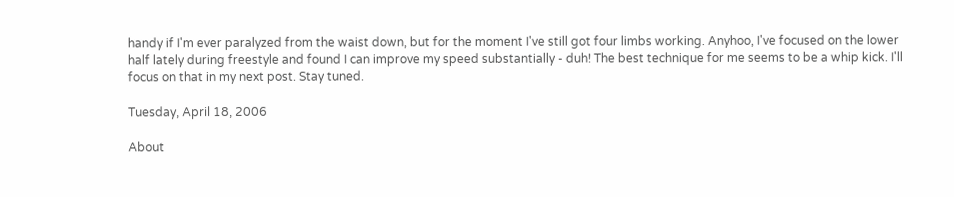handy if I'm ever paralyzed from the waist down, but for the moment I've still got four limbs working. Anyhoo, I've focused on the lower half lately during freestyle and found I can improve my speed substantially - duh! The best technique for me seems to be a whip kick. I'll focus on that in my next post. Stay tuned.

Tuesday, April 18, 2006

About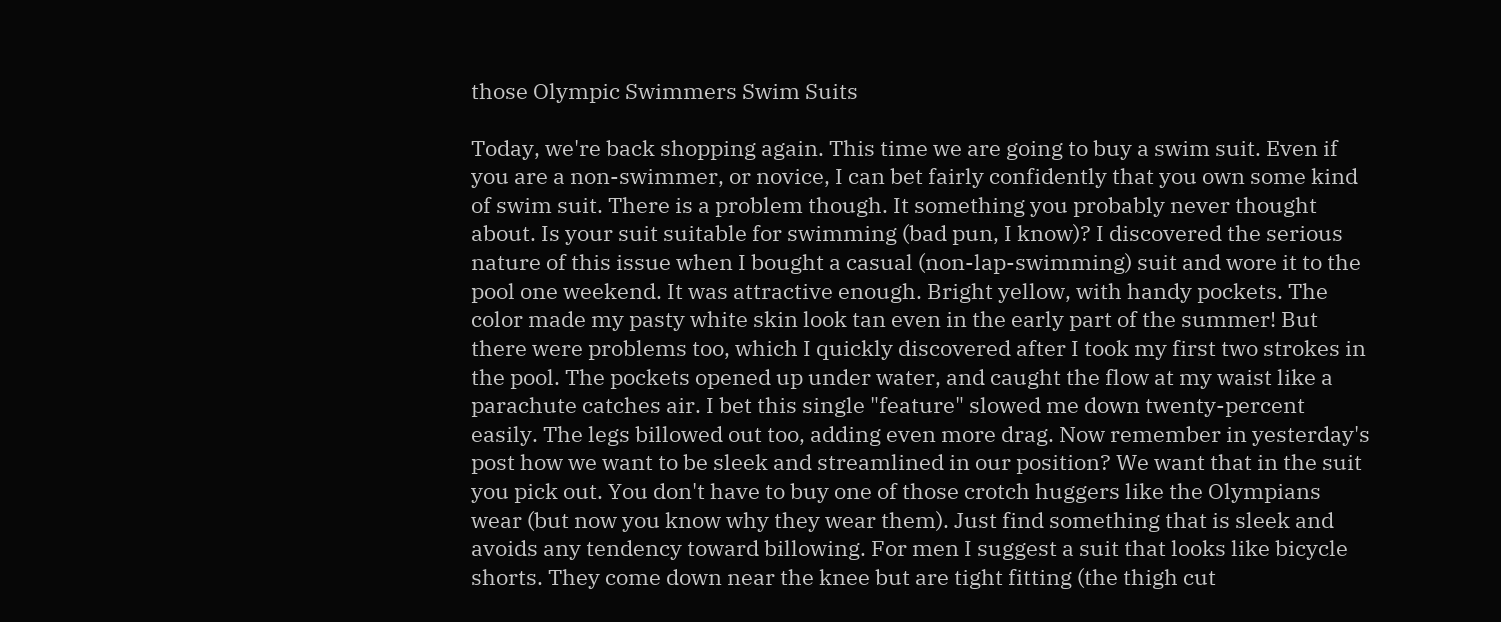those Olympic Swimmers Swim Suits

Today, we're back shopping again. This time we are going to buy a swim suit. Even if you are a non-swimmer, or novice, I can bet fairly confidently that you own some kind of swim suit. There is a problem though. It something you probably never thought about. Is your suit suitable for swimming (bad pun, I know)? I discovered the serious nature of this issue when I bought a casual (non-lap-swimming) suit and wore it to the pool one weekend. It was attractive enough. Bright yellow, with handy pockets. The color made my pasty white skin look tan even in the early part of the summer! But there were problems too, which I quickly discovered after I took my first two strokes in the pool. The pockets opened up under water, and caught the flow at my waist like a parachute catches air. I bet this single "feature" slowed me down twenty-percent easily. The legs billowed out too, adding even more drag. Now remember in yesterday's post how we want to be sleek and streamlined in our position? We want that in the suit you pick out. You don't have to buy one of those crotch huggers like the Olympians wear (but now you know why they wear them). Just find something that is sleek and avoids any tendency toward billowing. For men I suggest a suit that looks like bicycle shorts. They come down near the knee but are tight fitting (the thigh cut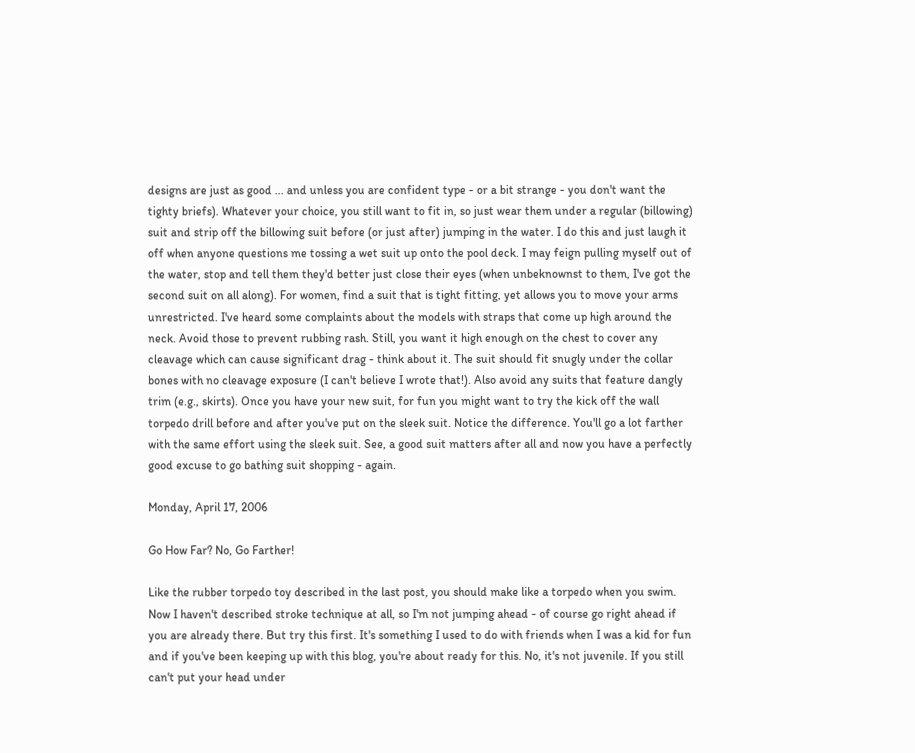designs are just as good ... and unless you are confident type - or a bit strange - you don't want the tighty briefs). Whatever your choice, you still want to fit in, so just wear them under a regular (billowing) suit and strip off the billowing suit before (or just after) jumping in the water. I do this and just laugh it off when anyone questions me tossing a wet suit up onto the pool deck. I may feign pulling myself out of the water, stop and tell them they'd better just close their eyes (when unbeknownst to them, I've got the second suit on all along). For women, find a suit that is tight fitting, yet allows you to move your arms unrestricted. I've heard some complaints about the models with straps that come up high around the neck. Avoid those to prevent rubbing rash. Still, you want it high enough on the chest to cover any cleavage which can cause significant drag - think about it. The suit should fit snugly under the collar bones with no cleavage exposure (I can't believe I wrote that!). Also avoid any suits that feature dangly trim (e.g., skirts). Once you have your new suit, for fun you might want to try the kick off the wall torpedo drill before and after you've put on the sleek suit. Notice the difference. You'll go a lot farther with the same effort using the sleek suit. See, a good suit matters after all and now you have a perfectly good excuse to go bathing suit shopping - again.

Monday, April 17, 2006

Go How Far? No, Go Farther!

Like the rubber torpedo toy described in the last post, you should make like a torpedo when you swim. Now I haven't described stroke technique at all, so I'm not jumping ahead - of course go right ahead if you are already there. But try this first. It's something I used to do with friends when I was a kid for fun and if you've been keeping up with this blog, you're about ready for this. No, it's not juvenile. If you still can't put your head under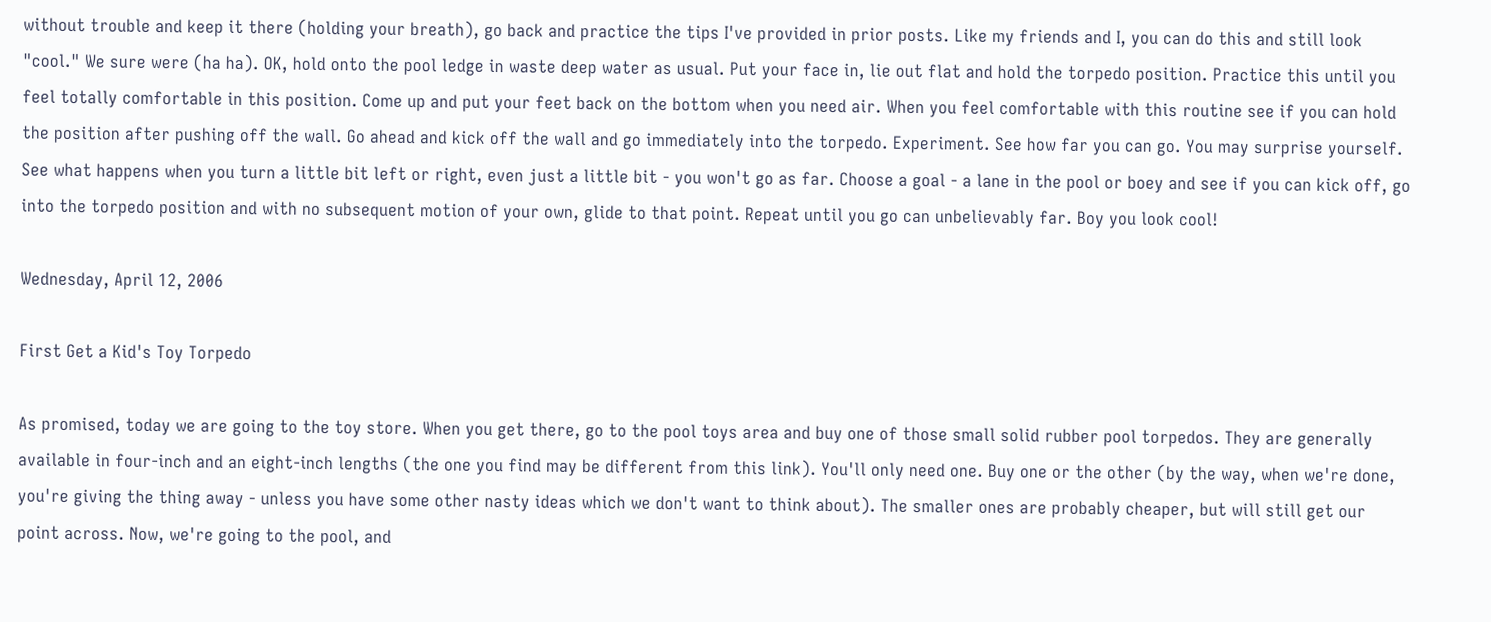without trouble and keep it there (holding your breath), go back and practice the tips I've provided in prior posts. Like my friends and I, you can do this and still look "cool." We sure were (ha ha). OK, hold onto the pool ledge in waste deep water as usual. Put your face in, lie out flat and hold the torpedo position. Practice this until you feel totally comfortable in this position. Come up and put your feet back on the bottom when you need air. When you feel comfortable with this routine see if you can hold the position after pushing off the wall. Go ahead and kick off the wall and go immediately into the torpedo. Experiment. See how far you can go. You may surprise yourself. See what happens when you turn a little bit left or right, even just a little bit - you won't go as far. Choose a goal - a lane in the pool or boey and see if you can kick off, go into the torpedo position and with no subsequent motion of your own, glide to that point. Repeat until you go can unbelievably far. Boy you look cool!

Wednesday, April 12, 2006

First Get a Kid's Toy Torpedo

As promised, today we are going to the toy store. When you get there, go to the pool toys area and buy one of those small solid rubber pool torpedos. They are generally available in four-inch and an eight-inch lengths (the one you find may be different from this link). You'll only need one. Buy one or the other (by the way, when we're done, you're giving the thing away - unless you have some other nasty ideas which we don't want to think about). The smaller ones are probably cheaper, but will still get our point across. Now, we're going to the pool, and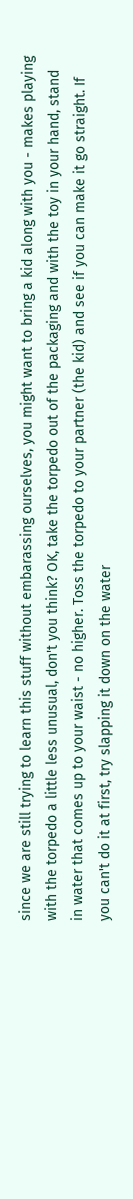since we are still trying to learn this stuff without embarassing ourselves, you might want to bring a kid along with you - makes playing with the torpedo a little less unusual, don't you think? OK, take the torpedo out of the packaging and with the toy in your hand, stand in water that comes up to your waist - no higher. Toss the torpedo to your partner (the kid) and see if you can make it go straight. If you can't do it at first, try slapping it down on the water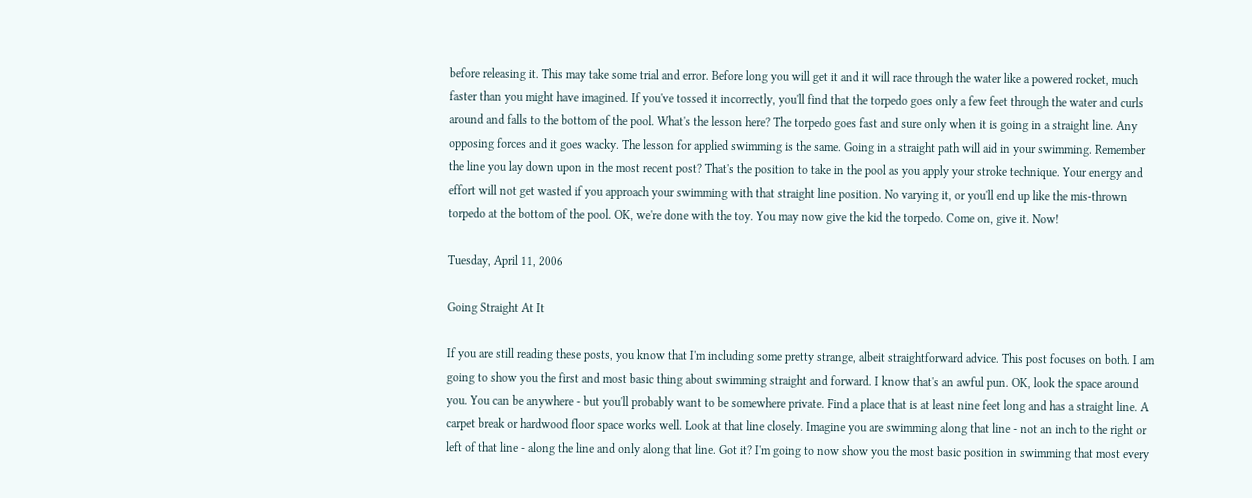before releasing it. This may take some trial and error. Before long you will get it and it will race through the water like a powered rocket, much faster than you might have imagined. If you've tossed it incorrectly, you'll find that the torpedo goes only a few feet through the water and curls around and falls to the bottom of the pool. What's the lesson here? The torpedo goes fast and sure only when it is going in a straight line. Any opposing forces and it goes wacky. The lesson for applied swimming is the same. Going in a straight path will aid in your swimming. Remember the line you lay down upon in the most recent post? That's the position to take in the pool as you apply your stroke technique. Your energy and effort will not get wasted if you approach your swimming with that straight line position. No varying it, or you'll end up like the mis-thrown torpedo at the bottom of the pool. OK, we're done with the toy. You may now give the kid the torpedo. Come on, give it. Now!

Tuesday, April 11, 2006

Going Straight At It

If you are still reading these posts, you know that I'm including some pretty strange, albeit straightforward advice. This post focuses on both. I am going to show you the first and most basic thing about swimming straight and forward. I know that's an awful pun. OK, look the space around you. You can be anywhere - but you'll probably want to be somewhere private. Find a place that is at least nine feet long and has a straight line. A carpet break or hardwood floor space works well. Look at that line closely. Imagine you are swimming along that line - not an inch to the right or left of that line - along the line and only along that line. Got it? I'm going to now show you the most basic position in swimming that most every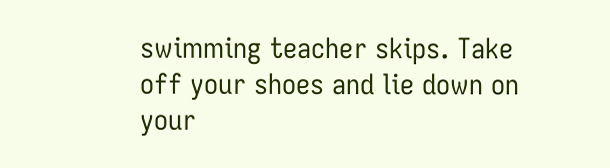swimming teacher skips. Take off your shoes and lie down on your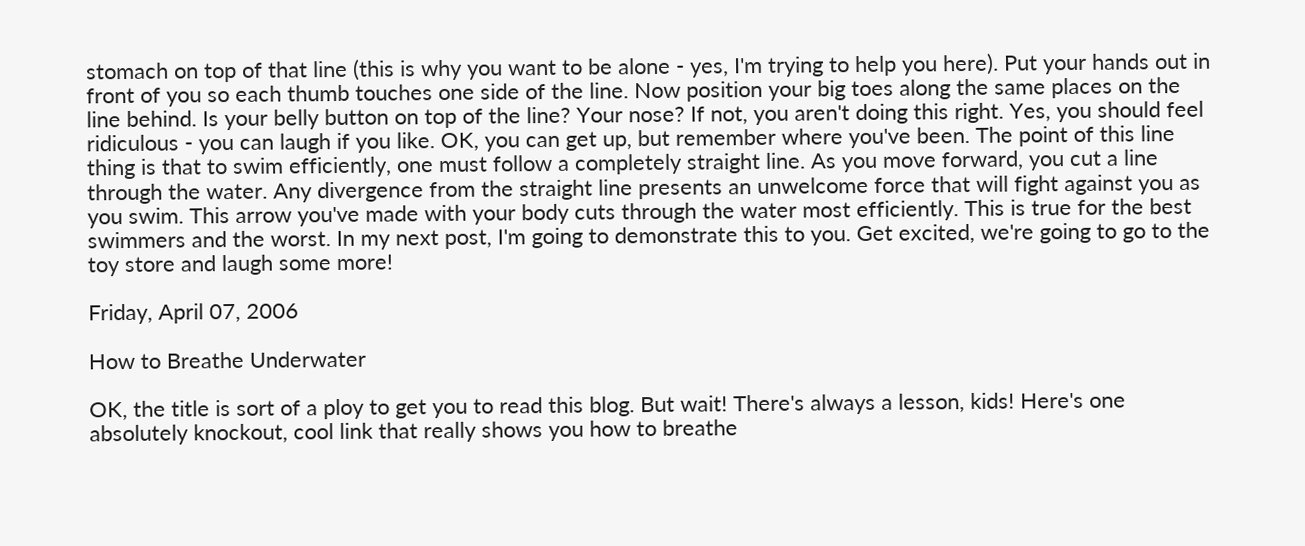stomach on top of that line (this is why you want to be alone - yes, I'm trying to help you here). Put your hands out in front of you so each thumb touches one side of the line. Now position your big toes along the same places on the line behind. Is your belly button on top of the line? Your nose? If not, you aren't doing this right. Yes, you should feel ridiculous - you can laugh if you like. OK, you can get up, but remember where you've been. The point of this line thing is that to swim efficiently, one must follow a completely straight line. As you move forward, you cut a line through the water. Any divergence from the straight line presents an unwelcome force that will fight against you as you swim. This arrow you've made with your body cuts through the water most efficiently. This is true for the best swimmers and the worst. In my next post, I'm going to demonstrate this to you. Get excited, we're going to go to the toy store and laugh some more!

Friday, April 07, 2006

How to Breathe Underwater

OK, the title is sort of a ploy to get you to read this blog. But wait! There's always a lesson, kids! Here's one absolutely knockout, cool link that really shows you how to breathe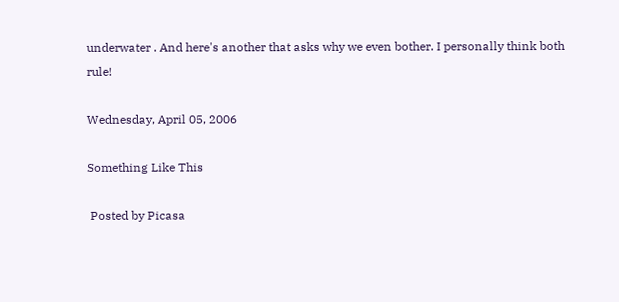underwater . And here's another that asks why we even bother. I personally think both rule!

Wednesday, April 05, 2006

Something Like This

 Posted by Picasa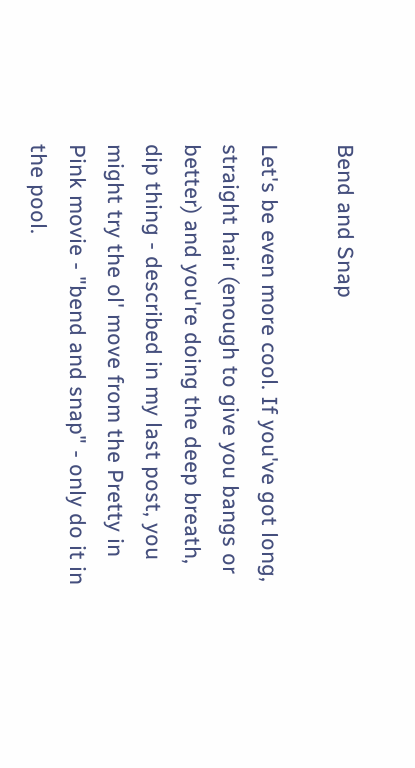Bend and Snap

Let's be even more cool. If you've got long, straight hair (enough to give you bangs or better) and you're doing the deep breath, dip thing - described in my last post, you might try the ol' move from the Pretty in Pink movie - "bend and snap" - only do it in the pool.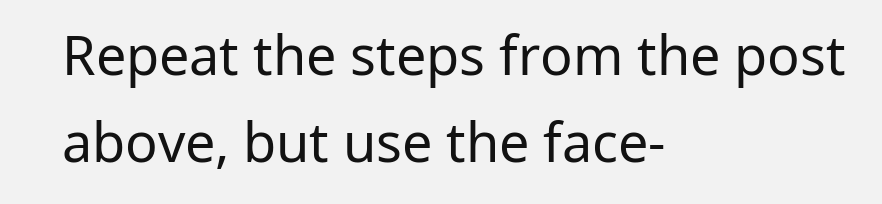Repeat the steps from the post above, but use the face-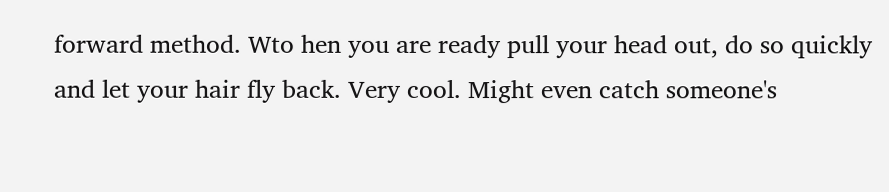forward method. Wto hen you are ready pull your head out, do so quickly and let your hair fly back. Very cool. Might even catch someone's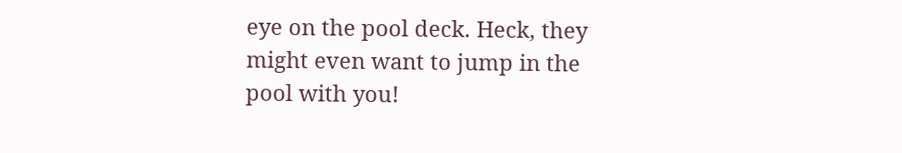eye on the pool deck. Heck, they might even want to jump in the pool with you!